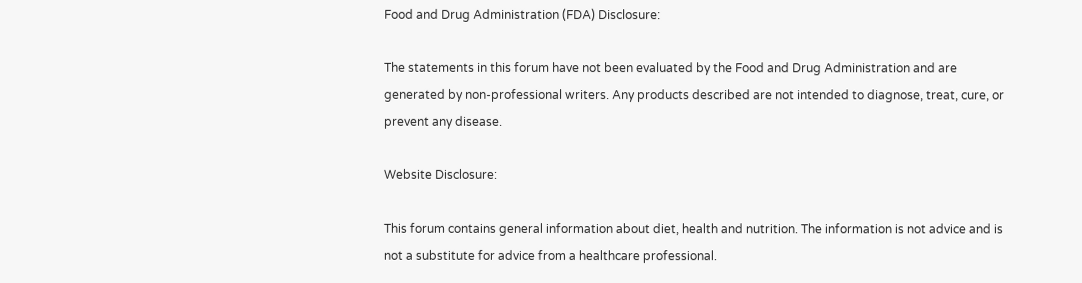Food and Drug Administration (FDA) Disclosure:

The statements in this forum have not been evaluated by the Food and Drug Administration and are generated by non-professional writers. Any products described are not intended to diagnose, treat, cure, or prevent any disease.

Website Disclosure:

This forum contains general information about diet, health and nutrition. The information is not advice and is not a substitute for advice from a healthcare professional.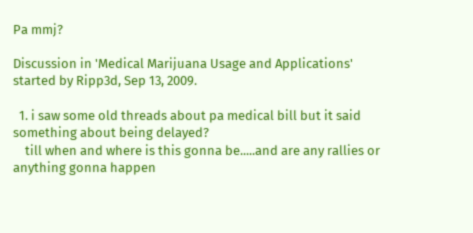Pa mmj?

Discussion in 'Medical Marijuana Usage and Applications' started by Ripp3d, Sep 13, 2009.

  1. i saw some old threads about pa medical bill but it said something about being delayed?
    till when and where is this gonna be.....and are any rallies or anything gonna happen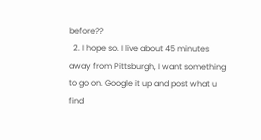before??
  2. I hope so. I live about 45 minutes away from Pittsburgh, I want something to go on. Google it up and post what u find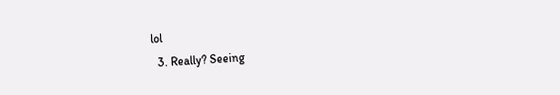lol
  3. Really? Seeing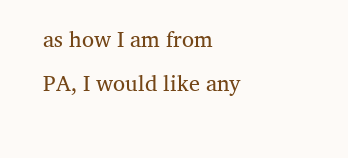as how I am from PA, I would like any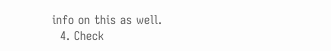info on this as well.
  4. Check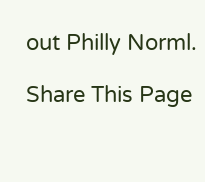out Philly Norml.

Share This Page